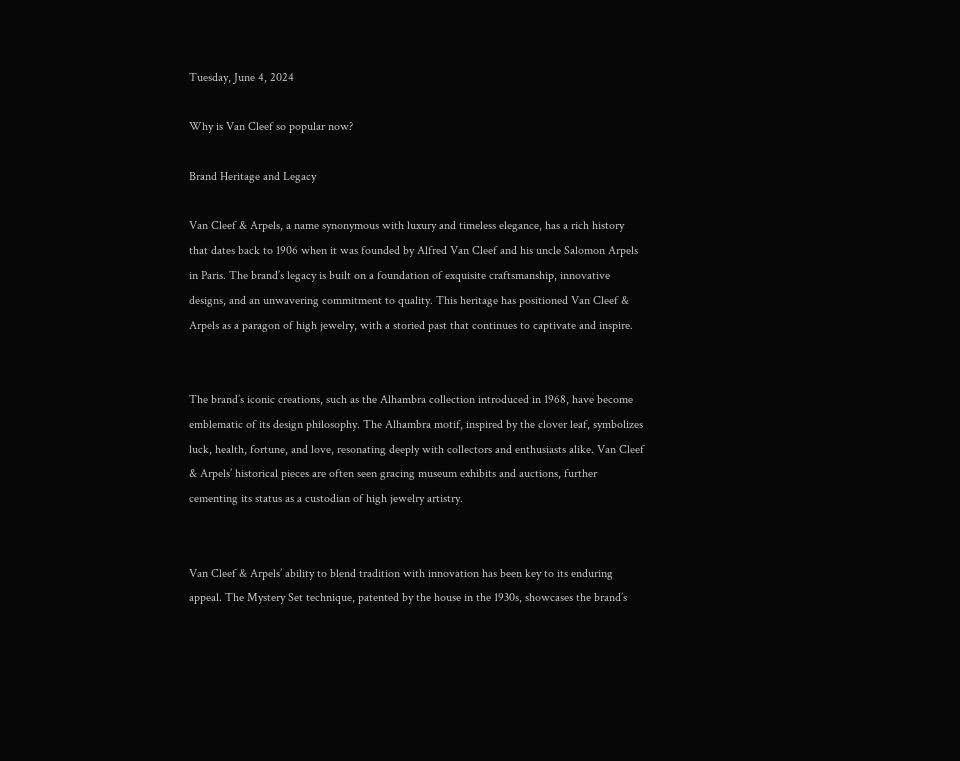Tuesday, June 4, 2024

Why is Van Cleef so popular now?

Brand Heritage and Legacy

Van Cleef & Arpels, a name synonymous with luxury and timeless elegance, has a rich history that dates back to 1906 when it was founded by Alfred Van Cleef and his uncle Salomon Arpels in Paris. The brand’s legacy is built on a foundation of exquisite craftsmanship, innovative designs, and an unwavering commitment to quality. This heritage has positioned Van Cleef & Arpels as a paragon of high jewelry, with a storied past that continues to captivate and inspire.


The brand’s iconic creations, such as the Alhambra collection introduced in 1968, have become emblematic of its design philosophy. The Alhambra motif, inspired by the clover leaf, symbolizes luck, health, fortune, and love, resonating deeply with collectors and enthusiasts alike. Van Cleef & Arpels’ historical pieces are often seen gracing museum exhibits and auctions, further cementing its status as a custodian of high jewelry artistry.


Van Cleef & Arpels’ ability to blend tradition with innovation has been key to its enduring appeal. The Mystery Set technique, patented by the house in the 1930s, showcases the brand’s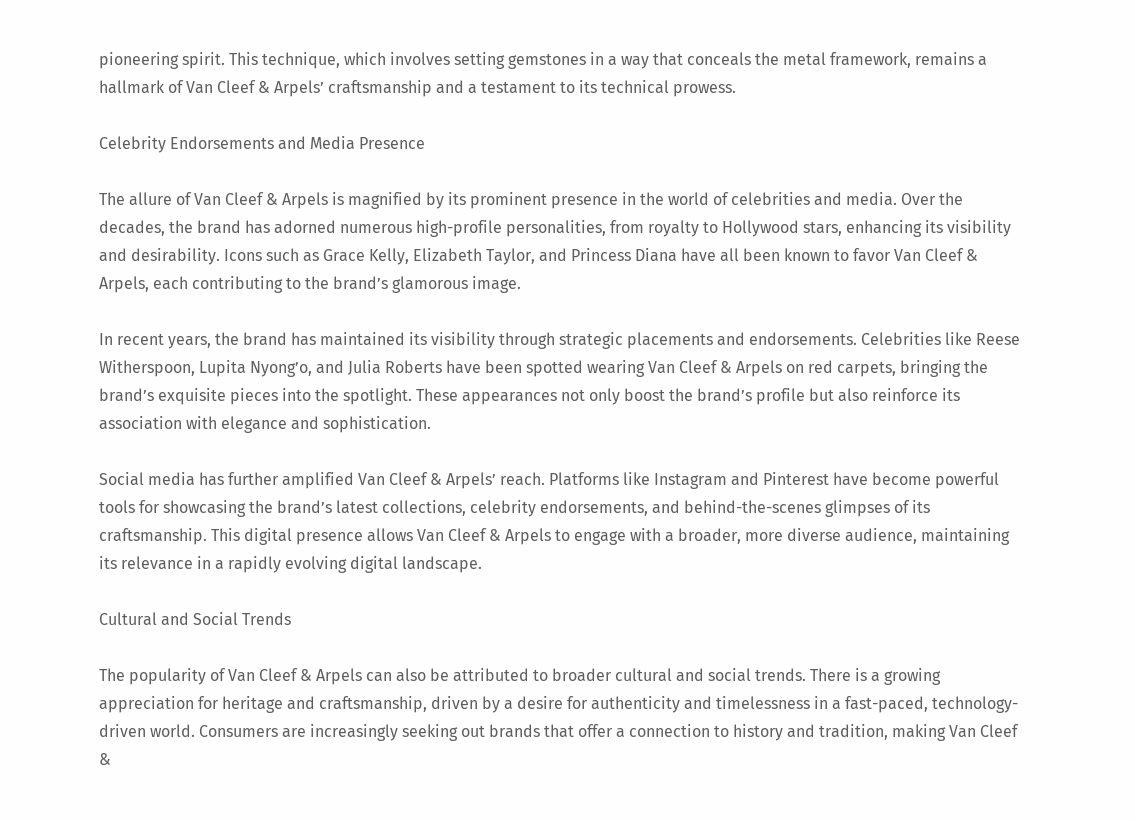pioneering spirit. This technique, which involves setting gemstones in a way that conceals the metal framework, remains a hallmark of Van Cleef & Arpels’ craftsmanship and a testament to its technical prowess.

Celebrity Endorsements and Media Presence

The allure of Van Cleef & Arpels is magnified by its prominent presence in the world of celebrities and media. Over the decades, the brand has adorned numerous high-profile personalities, from royalty to Hollywood stars, enhancing its visibility and desirability. Icons such as Grace Kelly, Elizabeth Taylor, and Princess Diana have all been known to favor Van Cleef & Arpels, each contributing to the brand’s glamorous image.

In recent years, the brand has maintained its visibility through strategic placements and endorsements. Celebrities like Reese Witherspoon, Lupita Nyong’o, and Julia Roberts have been spotted wearing Van Cleef & Arpels on red carpets, bringing the brand’s exquisite pieces into the spotlight. These appearances not only boost the brand’s profile but also reinforce its association with elegance and sophistication.

Social media has further amplified Van Cleef & Arpels’ reach. Platforms like Instagram and Pinterest have become powerful tools for showcasing the brand’s latest collections, celebrity endorsements, and behind-the-scenes glimpses of its craftsmanship. This digital presence allows Van Cleef & Arpels to engage with a broader, more diverse audience, maintaining its relevance in a rapidly evolving digital landscape.

Cultural and Social Trends

The popularity of Van Cleef & Arpels can also be attributed to broader cultural and social trends. There is a growing appreciation for heritage and craftsmanship, driven by a desire for authenticity and timelessness in a fast-paced, technology-driven world. Consumers are increasingly seeking out brands that offer a connection to history and tradition, making Van Cleef &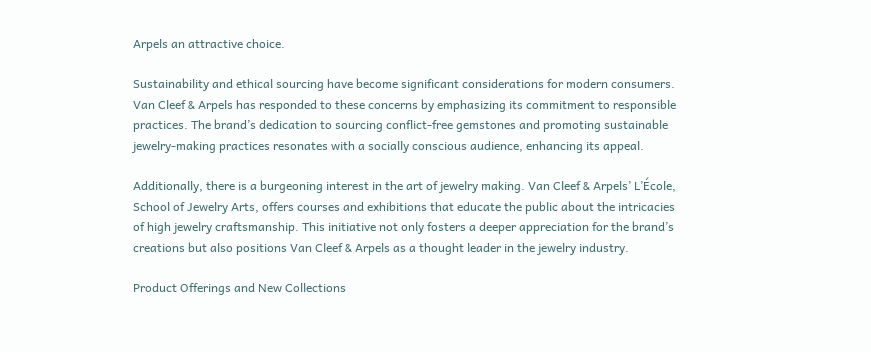Arpels an attractive choice.

Sustainability and ethical sourcing have become significant considerations for modern consumers. Van Cleef & Arpels has responded to these concerns by emphasizing its commitment to responsible practices. The brand’s dedication to sourcing conflict-free gemstones and promoting sustainable jewelry-making practices resonates with a socially conscious audience, enhancing its appeal.

Additionally, there is a burgeoning interest in the art of jewelry making. Van Cleef & Arpels’ L’École, School of Jewelry Arts, offers courses and exhibitions that educate the public about the intricacies of high jewelry craftsmanship. This initiative not only fosters a deeper appreciation for the brand’s creations but also positions Van Cleef & Arpels as a thought leader in the jewelry industry.

Product Offerings and New Collections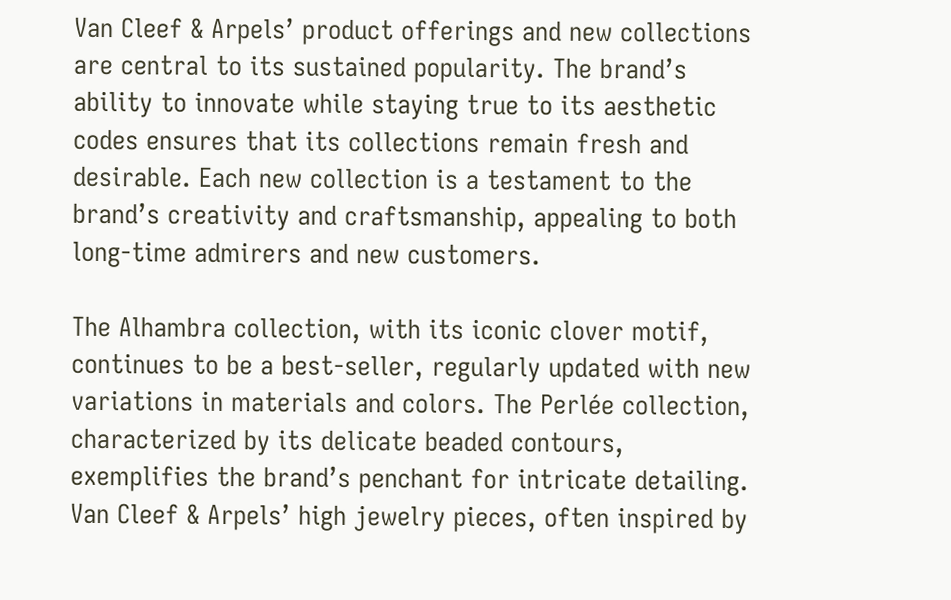Van Cleef & Arpels’ product offerings and new collections are central to its sustained popularity. The brand’s ability to innovate while staying true to its aesthetic codes ensures that its collections remain fresh and desirable. Each new collection is a testament to the brand’s creativity and craftsmanship, appealing to both long-time admirers and new customers.

The Alhambra collection, with its iconic clover motif, continues to be a best-seller, regularly updated with new variations in materials and colors. The Perlée collection, characterized by its delicate beaded contours, exemplifies the brand’s penchant for intricate detailing. Van Cleef & Arpels’ high jewelry pieces, often inspired by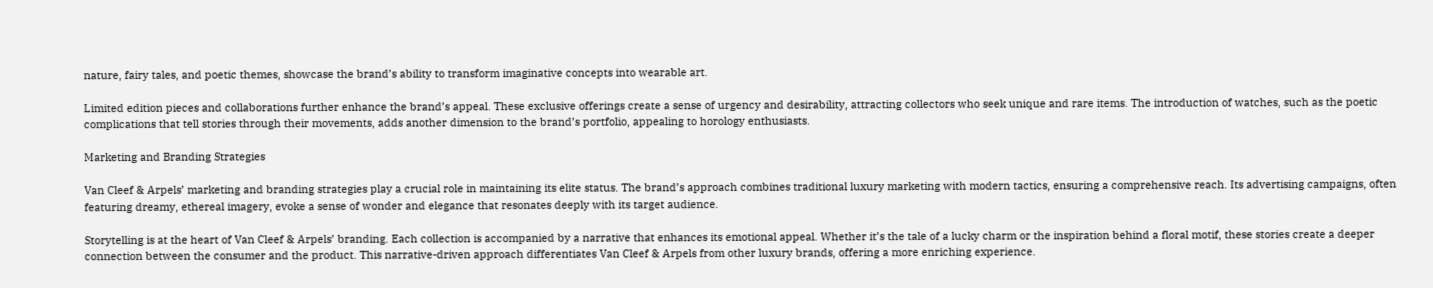nature, fairy tales, and poetic themes, showcase the brand’s ability to transform imaginative concepts into wearable art.

Limited edition pieces and collaborations further enhance the brand’s appeal. These exclusive offerings create a sense of urgency and desirability, attracting collectors who seek unique and rare items. The introduction of watches, such as the poetic complications that tell stories through their movements, adds another dimension to the brand’s portfolio, appealing to horology enthusiasts.

Marketing and Branding Strategies

Van Cleef & Arpels’ marketing and branding strategies play a crucial role in maintaining its elite status. The brand’s approach combines traditional luxury marketing with modern tactics, ensuring a comprehensive reach. Its advertising campaigns, often featuring dreamy, ethereal imagery, evoke a sense of wonder and elegance that resonates deeply with its target audience.

Storytelling is at the heart of Van Cleef & Arpels’ branding. Each collection is accompanied by a narrative that enhances its emotional appeal. Whether it’s the tale of a lucky charm or the inspiration behind a floral motif, these stories create a deeper connection between the consumer and the product. This narrative-driven approach differentiates Van Cleef & Arpels from other luxury brands, offering a more enriching experience.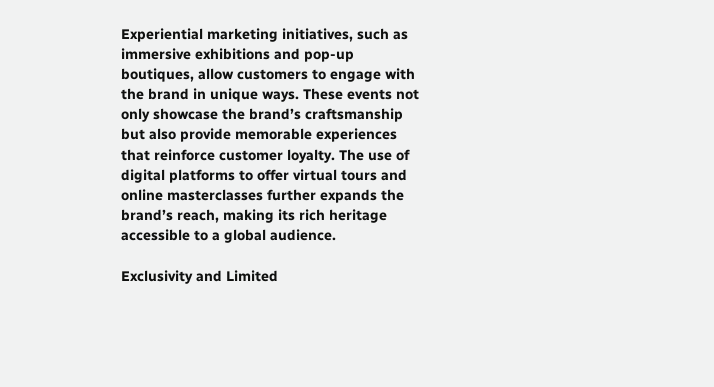Experiential marketing initiatives, such as immersive exhibitions and pop-up boutiques, allow customers to engage with the brand in unique ways. These events not only showcase the brand’s craftsmanship but also provide memorable experiences that reinforce customer loyalty. The use of digital platforms to offer virtual tours and online masterclasses further expands the brand’s reach, making its rich heritage accessible to a global audience.

Exclusivity and Limited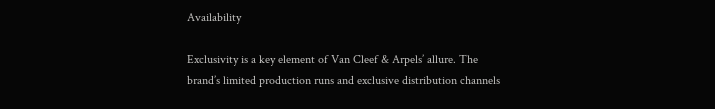Availability

Exclusivity is a key element of Van Cleef & Arpels’ allure. The brand’s limited production runs and exclusive distribution channels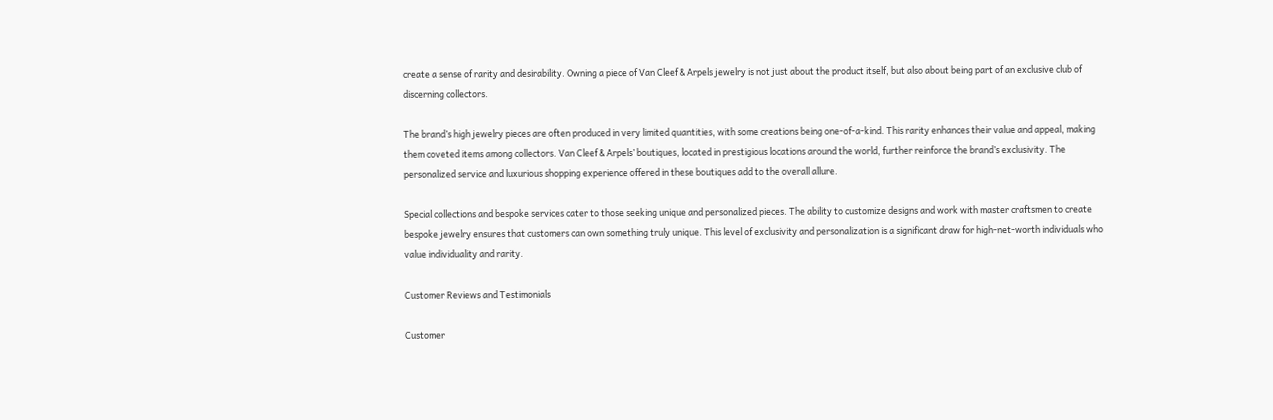create a sense of rarity and desirability. Owning a piece of Van Cleef & Arpels jewelry is not just about the product itself, but also about being part of an exclusive club of discerning collectors.

The brand’s high jewelry pieces are often produced in very limited quantities, with some creations being one-of-a-kind. This rarity enhances their value and appeal, making them coveted items among collectors. Van Cleef & Arpels’ boutiques, located in prestigious locations around the world, further reinforce the brand’s exclusivity. The personalized service and luxurious shopping experience offered in these boutiques add to the overall allure.

Special collections and bespoke services cater to those seeking unique and personalized pieces. The ability to customize designs and work with master craftsmen to create bespoke jewelry ensures that customers can own something truly unique. This level of exclusivity and personalization is a significant draw for high-net-worth individuals who value individuality and rarity.

Customer Reviews and Testimonials

Customer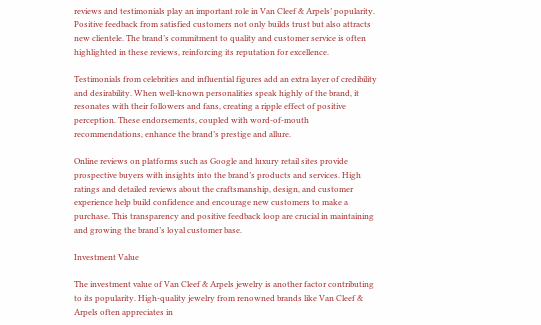reviews and testimonials play an important role in Van Cleef & Arpels’ popularity. Positive feedback from satisfied customers not only builds trust but also attracts new clientele. The brand’s commitment to quality and customer service is often highlighted in these reviews, reinforcing its reputation for excellence.

Testimonials from celebrities and influential figures add an extra layer of credibility and desirability. When well-known personalities speak highly of the brand, it resonates with their followers and fans, creating a ripple effect of positive perception. These endorsements, coupled with word-of-mouth recommendations, enhance the brand’s prestige and allure.

Online reviews on platforms such as Google and luxury retail sites provide prospective buyers with insights into the brand’s products and services. High ratings and detailed reviews about the craftsmanship, design, and customer experience help build confidence and encourage new customers to make a purchase. This transparency and positive feedback loop are crucial in maintaining and growing the brand’s loyal customer base.

Investment Value

The investment value of Van Cleef & Arpels jewelry is another factor contributing to its popularity. High-quality jewelry from renowned brands like Van Cleef & Arpels often appreciates in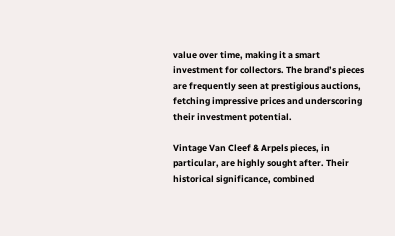value over time, making it a smart investment for collectors. The brand’s pieces are frequently seen at prestigious auctions, fetching impressive prices and underscoring their investment potential.

Vintage Van Cleef & Arpels pieces, in particular, are highly sought after. Their historical significance, combined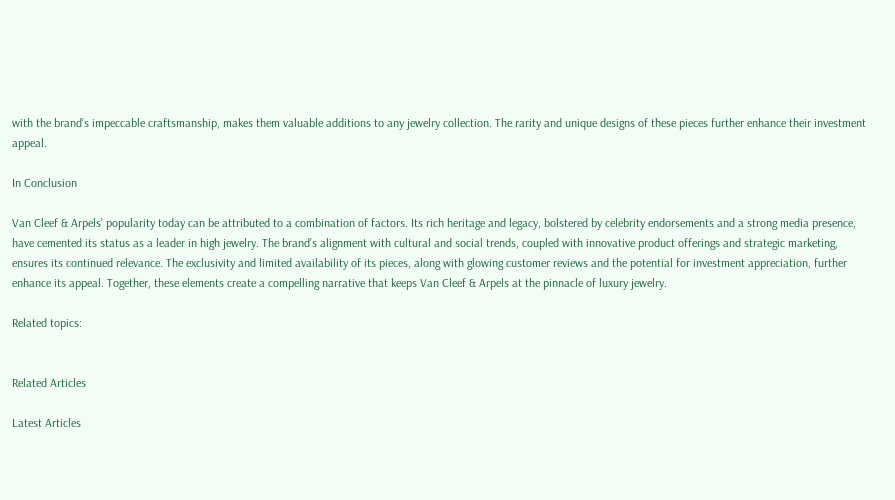with the brand’s impeccable craftsmanship, makes them valuable additions to any jewelry collection. The rarity and unique designs of these pieces further enhance their investment appeal.

In Conclusion

Van Cleef & Arpels’ popularity today can be attributed to a combination of factors. Its rich heritage and legacy, bolstered by celebrity endorsements and a strong media presence, have cemented its status as a leader in high jewelry. The brand’s alignment with cultural and social trends, coupled with innovative product offerings and strategic marketing, ensures its continued relevance. The exclusivity and limited availability of its pieces, along with glowing customer reviews and the potential for investment appreciation, further enhance its appeal. Together, these elements create a compelling narrative that keeps Van Cleef & Arpels at the pinnacle of luxury jewelry.

Related topics:


Related Articles

Latest Articles